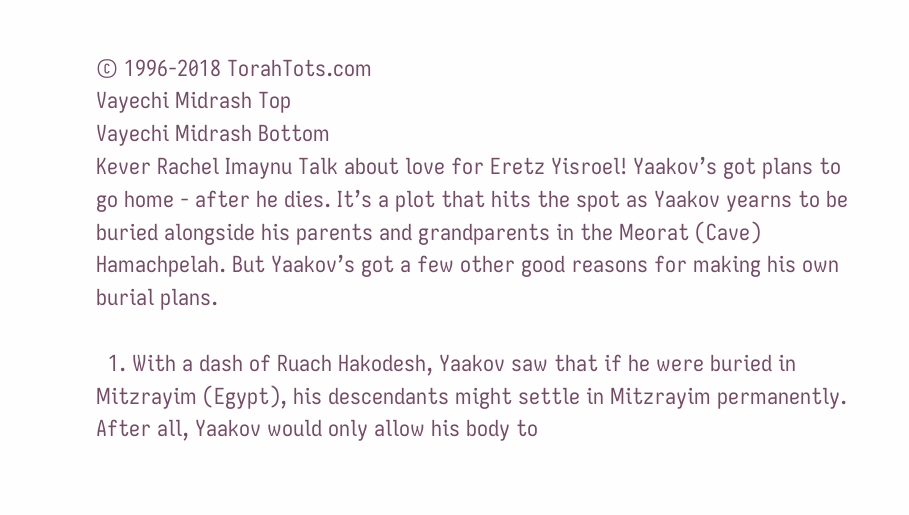© 1996-2018 TorahTots.com
Vayechi Midrash Top
Vayechi Midrash Bottom
Kever Rachel Imaynu Talk about love for Eretz Yisroel! Yaakov’s got plans to go home - after he dies. It’s a plot that hits the spot as Yaakov yearns to be buried alongside his parents and grandparents in the Meorat (Cave) Hamachpelah. But Yaakov’s got a few other good reasons for making his own burial plans.

  1. With a dash of Ruach Hakodesh, Yaakov saw that if he were buried in Mitzrayim (Egypt), his descendants might settle in Mitzrayim permanently. After all, Yaakov would only allow his body to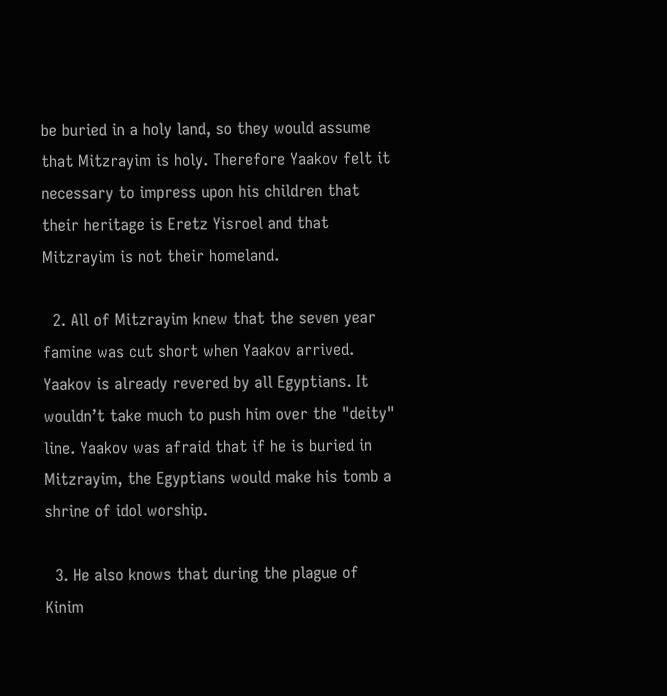be buried in a holy land, so they would assume that Mitzrayim is holy. Therefore Yaakov felt it necessary to impress upon his children that their heritage is Eretz Yisroel and that Mitzrayim is not their homeland.

  2. All of Mitzrayim knew that the seven year famine was cut short when Yaakov arrived. Yaakov is already revered by all Egyptians. It wouldn’t take much to push him over the "deity" line. Yaakov was afraid that if he is buried in Mitzrayim, the Egyptians would make his tomb a shrine of idol worship.

  3. He also knows that during the plague of Kinim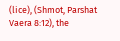(lice), (Shmot, Parshat Vaera 8:12), the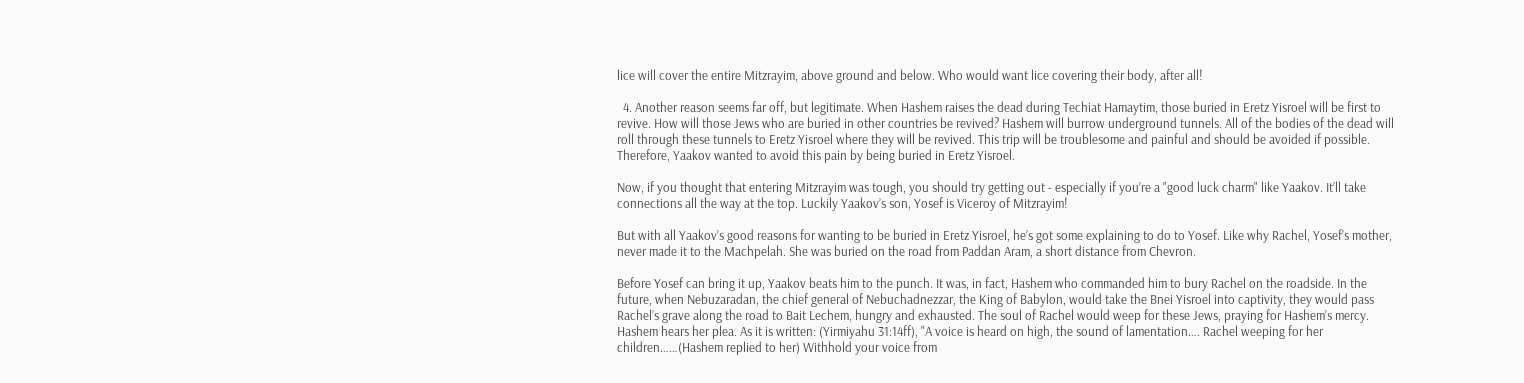lice will cover the entire Mitzrayim, above ground and below. Who would want lice covering their body, after all!

  4. Another reason seems far off, but legitimate. When Hashem raises the dead during Techiat Hamaytim, those buried in Eretz Yisroel will be first to revive. How will those Jews who are buried in other countries be revived? Hashem will burrow underground tunnels. All of the bodies of the dead will roll through these tunnels to Eretz Yisroel where they will be revived. This trip will be troublesome and painful and should be avoided if possible. Therefore, Yaakov wanted to avoid this pain by being buried in Eretz Yisroel.

Now, if you thought that entering Mitzrayim was tough, you should try getting out - especially if you’re a "good luck charm" like Yaakov. It’ll take connections all the way at the top. Luckily Yaakov’s son, Yosef is Viceroy of Mitzrayim!

But with all Yaakov’s good reasons for wanting to be buried in Eretz Yisroel, he’s got some explaining to do to Yosef. Like why Rachel, Yosef’s mother, never made it to the Machpelah. She was buried on the road from Paddan Aram, a short distance from Chevron.

Before Yosef can bring it up, Yaakov beats him to the punch. It was, in fact, Hashem who commanded him to bury Rachel on the roadside. In the future, when Nebuzaradan, the chief general of Nebuchadnezzar, the King of Babylon, would take the Bnei Yisroel into captivity, they would pass Rachel’s grave along the road to Bait Lechem, hungry and exhausted. The soul of Rachel would weep for these Jews, praying for Hashem’s mercy. Hashem hears her plea. As it is written: (Yirmiyahu 31:14ff), "A voice is heard on high, the sound of lamentation…. Rachel weeping for her children……(Hashem replied to her) Withhold your voice from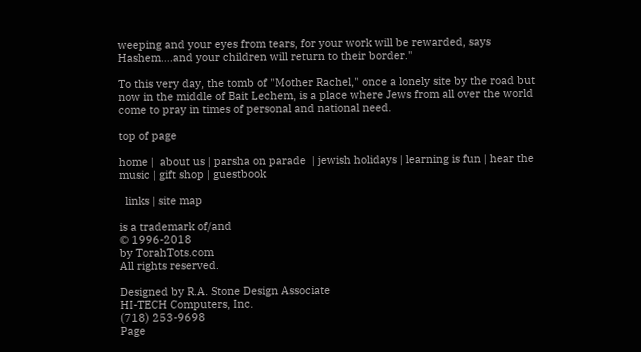weeping and your eyes from tears, for your work will be rewarded, says Hashem….and your children will return to their border."

To this very day, the tomb of "Mother Rachel," once a lonely site by the road but now in the middle of Bait Lechem, is a place where Jews from all over the world come to pray in times of personal and national need.

top of page

home |  about us | parsha on parade  | jewish holidays | learning is fun | hear the music | gift shop | guestbook

  links | site map

is a trademark of/and
© 1996-2018
by TorahTots.com
All rights reserved.

Designed by R.A. Stone Design Associate
HI-TECH Computers, Inc.
(718) 253-9698
Page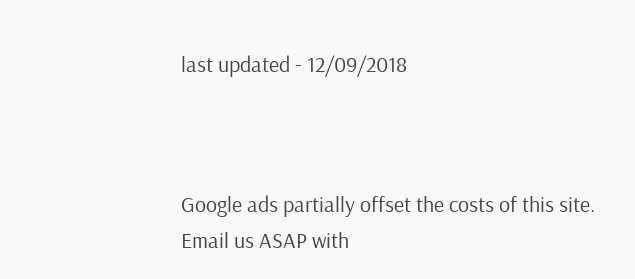last updated - 12/09/2018



Google ads partially offset the costs of this site.
Email us ASAP with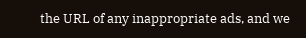the URL of any inappropriate ads, and we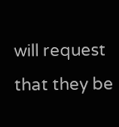will request that they be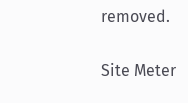removed.

Site Meter